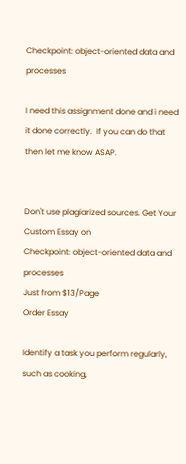Checkpoint: object-oriented data and processes

I need this assignment done and i need it done correctly.  If you can do that then let me know ASAP.


Don't use plagiarized sources. Get Your Custom Essay on
Checkpoint: object-oriented data and processes
Just from $13/Page
Order Essay

Identify a task you perform regularly, such as cooking,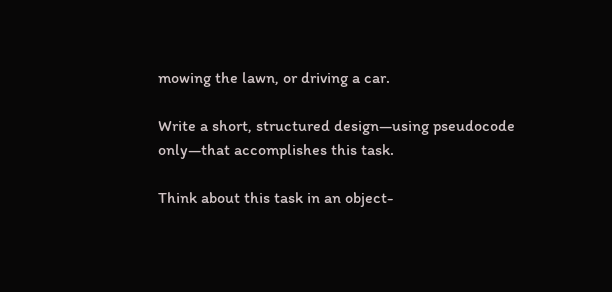mowing the lawn, or driving a car.

Write a short, structured design—using pseudocode only—that accomplishes this task.

Think about this task in an object-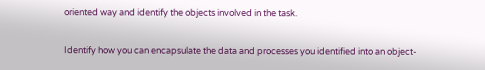oriented way and identify the objects involved in the task.

Identify how you can encapsulate the data and processes you identified into an object-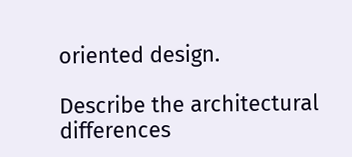oriented design.

Describe the architectural differences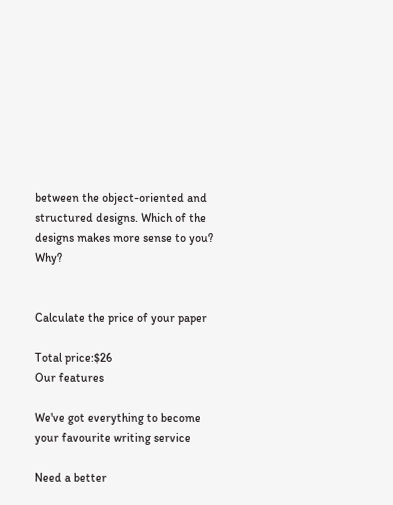between the object-oriented and structured designs. Which of the designs makes more sense to you? Why?


Calculate the price of your paper

Total price:$26
Our features

We've got everything to become your favourite writing service

Need a better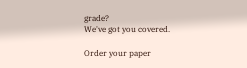grade?
We've got you covered.

Order your paper